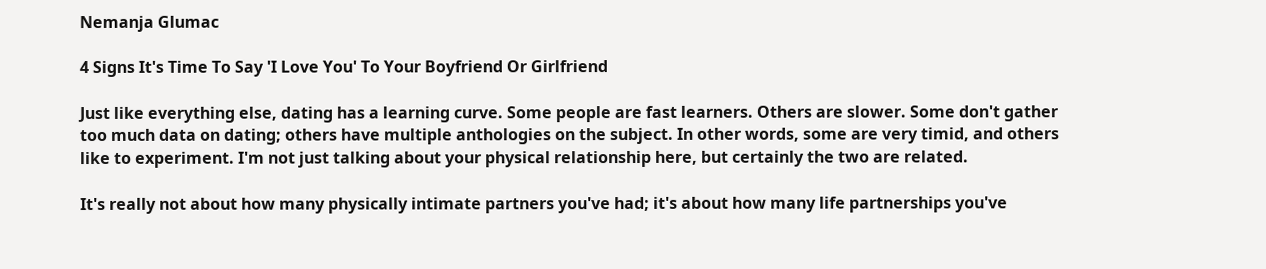Nemanja Glumac

4 Signs It's Time To Say 'I Love You' To Your Boyfriend Or Girlfriend

Just like everything else, dating has a learning curve. Some people are fast learners. Others are slower. Some don't gather too much data on dating; others have multiple anthologies on the subject. In other words, some are very timid, and others like to experiment. I'm not just talking about your physical relationship here, but certainly the two are related.

It's really not about how many physically intimate partners you've had; it's about how many life partnerships you've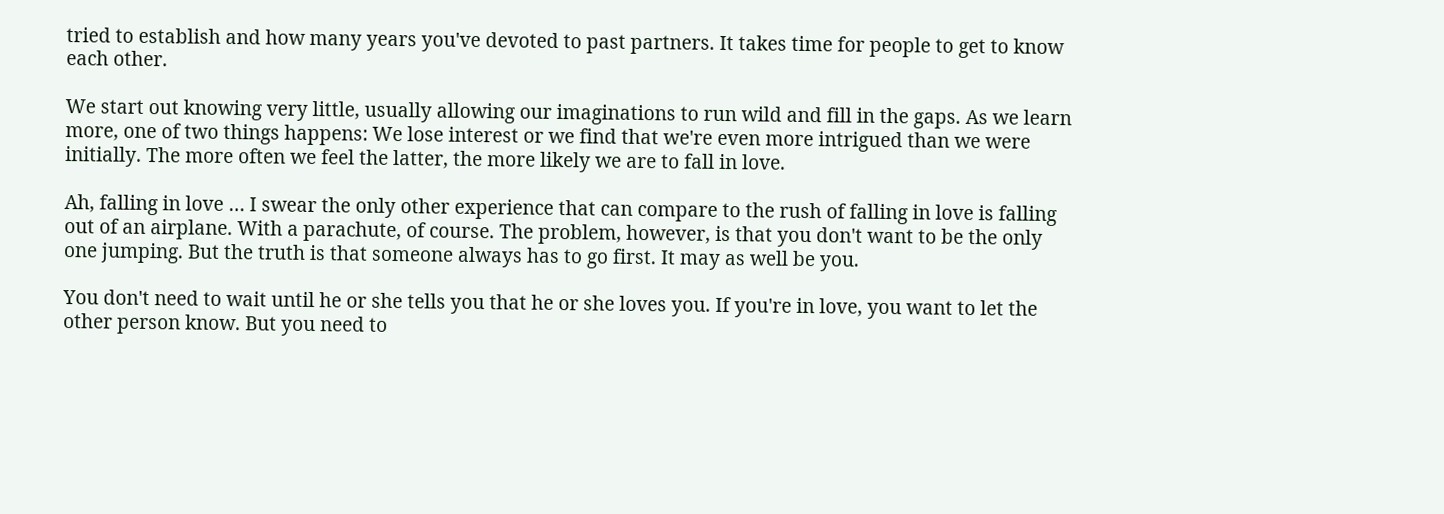tried to establish and how many years you've devoted to past partners. It takes time for people to get to know each other.

We start out knowing very little, usually allowing our imaginations to run wild and fill in the gaps. As we learn more, one of two things happens: We lose interest or we find that we're even more intrigued than we were initially. The more often we feel the latter, the more likely we are to fall in love.

Ah, falling in love … I swear the only other experience that can compare to the rush of falling in love is falling out of an airplane. With a parachute, of course. The problem, however, is that you don't want to be the only one jumping. But the truth is that someone always has to go first. It may as well be you.

You don't need to wait until he or she tells you that he or she loves you. If you're in love, you want to let the other person know. But you need to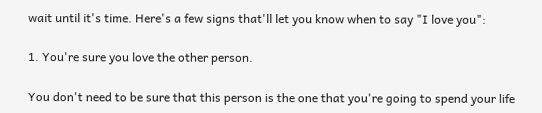wait until it's time. Here's a few signs that'll let you know when to say "I love you":

1. You're sure you love the other person.

You don't need to be sure that this person is the one that you're going to spend your life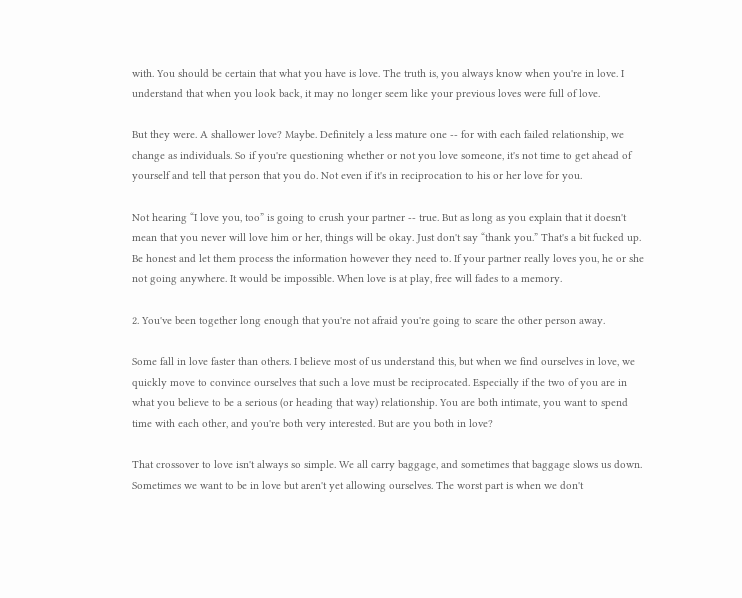with. You should be certain that what you have is love. The truth is, you always know when you're in love. I understand that when you look back, it may no longer seem like your previous loves were full of love.

But they were. A shallower love? Maybe. Definitely a less mature one -- for with each failed relationship, we change as individuals. So if you're questioning whether or not you love someone, it's not time to get ahead of yourself and tell that person that you do. Not even if it's in reciprocation to his or her love for you.

Not hearing “I love you, too” is going to crush your partner -- true. But as long as you explain that it doesn't mean that you never will love him or her, things will be okay. Just don't say “thank you.” That's a bit fucked up. Be honest and let them process the information however they need to. If your partner really loves you, he or she not going anywhere. It would be impossible. When love is at play, free will fades to a memory.

2. You've been together long enough that you're not afraid you're going to scare the other person away.

Some fall in love faster than others. I believe most of us understand this, but when we find ourselves in love, we quickly move to convince ourselves that such a love must be reciprocated. Especially if the two of you are in what you believe to be a serious (or heading that way) relationship. You are both intimate, you want to spend time with each other, and you're both very interested. But are you both in love?

That crossover to love isn't always so simple. We all carry baggage, and sometimes that baggage slows us down. Sometimes we want to be in love but aren't yet allowing ourselves. The worst part is when we don't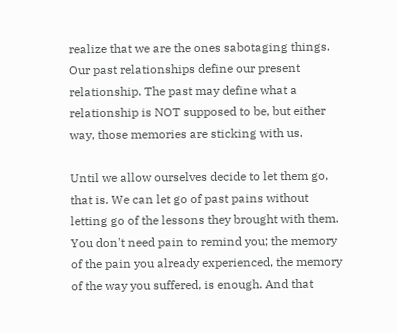realize that we are the ones sabotaging things. Our past relationships define our present relationship. The past may define what a relationship is NOT supposed to be, but either way, those memories are sticking with us.

Until we allow ourselves decide to let them go, that is. We can let go of past pains without letting go of the lessons they brought with them. You don't need pain to remind you; the memory of the pain you already experienced, the memory of the way you suffered, is enough. And that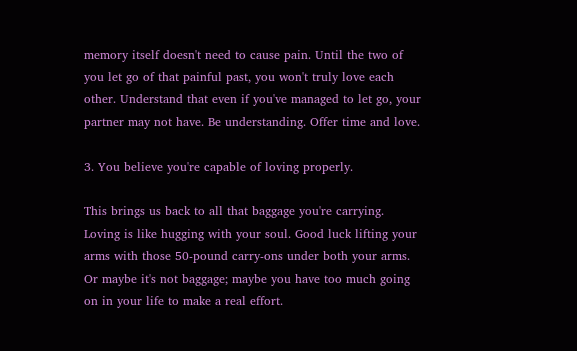memory itself doesn't need to cause pain. Until the two of you let go of that painful past, you won't truly love each other. Understand that even if you've managed to let go, your partner may not have. Be understanding. Offer time and love.

3. You believe you're capable of loving properly.

This brings us back to all that baggage you're carrying. Loving is like hugging with your soul. Good luck lifting your arms with those 50-pound carry-ons under both your arms. Or maybe it's not baggage; maybe you have too much going on in your life to make a real effort.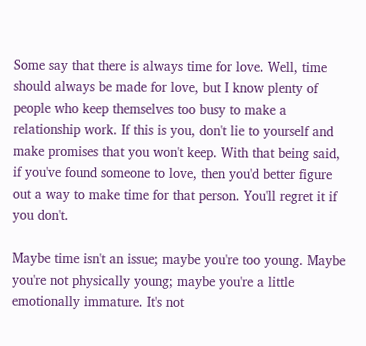Some say that there is always time for love. Well, time should always be made for love, but I know plenty of people who keep themselves too busy to make a relationship work. If this is you, don't lie to yourself and make promises that you won't keep. With that being said, if you've found someone to love, then you'd better figure out a way to make time for that person. You'll regret it if you don't.

Maybe time isn't an issue; maybe you're too young. Maybe you're not physically young; maybe you're a little emotionally immature. It's not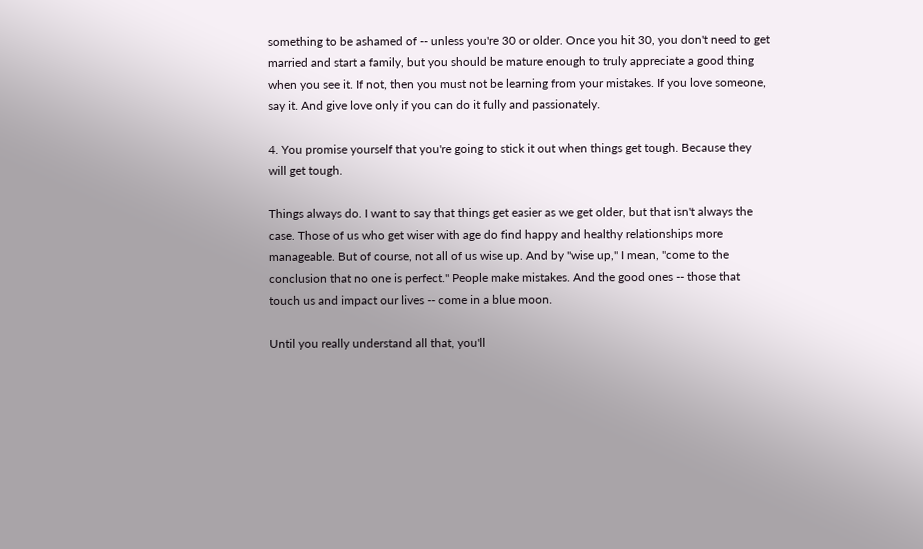something to be ashamed of -- unless you're 30 or older. Once you hit 30, you don't need to get married and start a family, but you should be mature enough to truly appreciate a good thing when you see it. If not, then you must not be learning from your mistakes. If you love someone, say it. And give love only if you can do it fully and passionately.

4. You promise yourself that you're going to stick it out when things get tough. Because they will get tough.

Things always do. I want to say that things get easier as we get older, but that isn't always the case. Those of us who get wiser with age do find happy and healthy relationships more manageable. But of course, not all of us wise up. And by "wise up," I mean, "come to the conclusion that no one is perfect." People make mistakes. And the good ones -- those that touch us and impact our lives -- come in a blue moon.

Until you really understand all that, you'll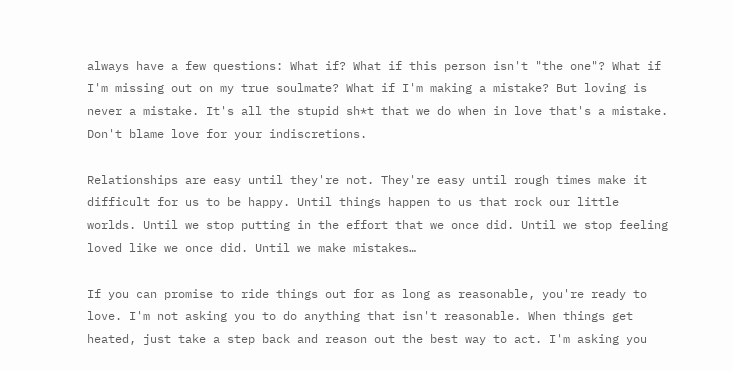always have a few questions: What if? What if this person isn't "the one"? What if I'm missing out on my true soulmate? What if I'm making a mistake? But loving is never a mistake. It's all the stupid sh*t that we do when in love that's a mistake. Don't blame love for your indiscretions.

Relationships are easy until they're not. They're easy until rough times make it difficult for us to be happy. Until things happen to us that rock our little worlds. Until we stop putting in the effort that we once did. Until we stop feeling loved like we once did. Until we make mistakes…

If you can promise to ride things out for as long as reasonable, you're ready to love. I'm not asking you to do anything that isn't reasonable. When things get heated, just take a step back and reason out the best way to act. I'm asking you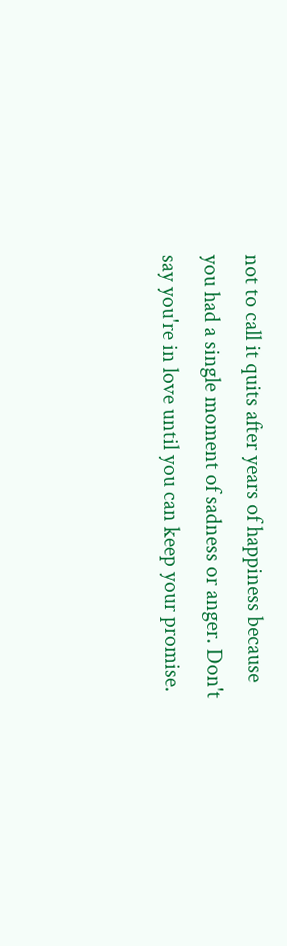not to call it quits after years of happiness because you had a single moment of sadness or anger. Don't say you're in love until you can keep your promise.